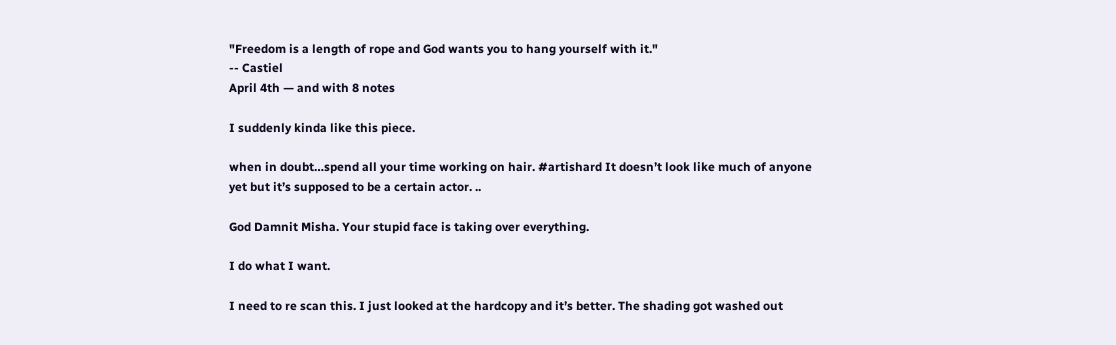"Freedom is a length of rope and God wants you to hang yourself with it."
-- Castiel
April 4th — and with 8 notes

I suddenly kinda like this piece.

when in doubt…spend all your time working on hair. #artishard It doesn’t look like much of anyone yet but it’s supposed to be a certain actor. ..

God Damnit Misha. Your stupid face is taking over everything.

I do what I want.

I need to re scan this. I just looked at the hardcopy and it’s better. The shading got washed out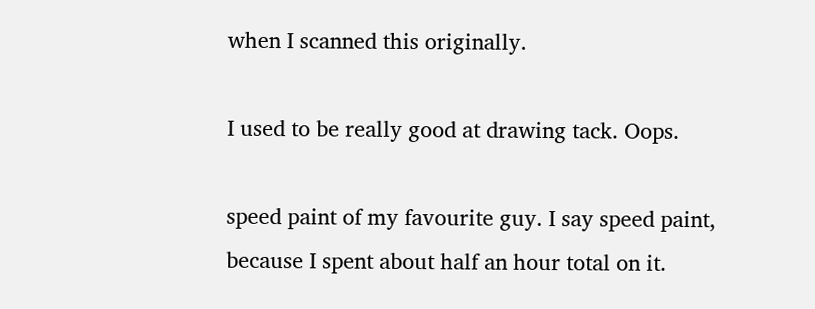when I scanned this originally.

I used to be really good at drawing tack. Oops.

speed paint of my favourite guy. I say speed paint, because I spent about half an hour total on it.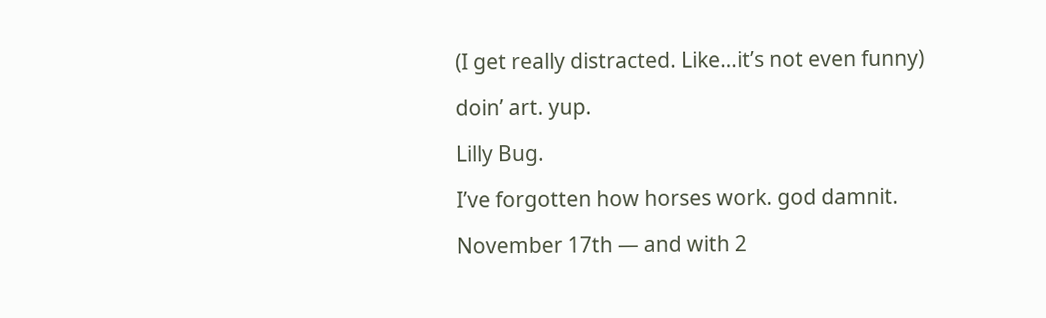(I get really distracted. Like…it’s not even funny)

doin’ art. yup.

Lilly Bug.

I’ve forgotten how horses work. god damnit.

November 17th — and with 2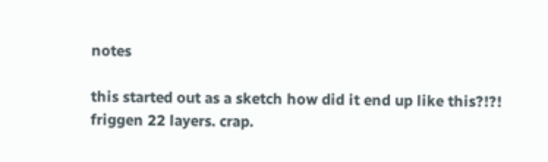notes

this started out as a sketch how did it end up like this?!?! friggen 22 layers. crap.